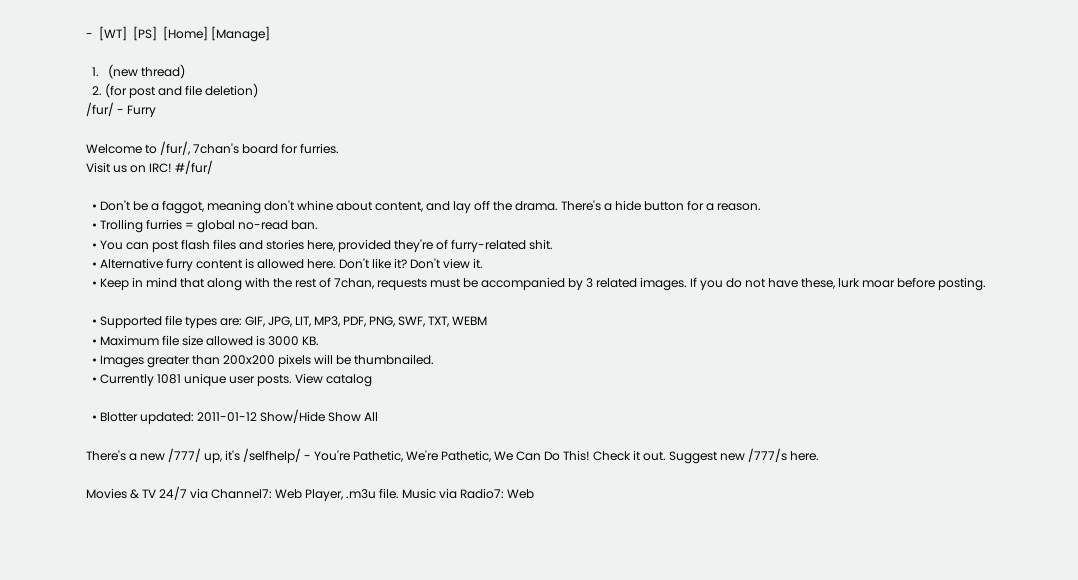-  [WT]  [PS]  [Home] [Manage]

  1.   (new thread)
  2. (for post and file deletion)
/fur/ - Furry

Welcome to /fur/, 7chan's board for furries.
Visit us on IRC! #/fur/

  • Don't be a faggot, meaning don't whine about content, and lay off the drama. There's a hide button for a reason.
  • Trolling furries = global no-read ban.
  • You can post flash files and stories here, provided they're of furry-related shit.
  • Alternative furry content is allowed here. Don't like it? Don't view it.
  • Keep in mind that along with the rest of 7chan, requests must be accompanied by 3 related images. If you do not have these, lurk moar before posting.

  • Supported file types are: GIF, JPG, LIT, MP3, PDF, PNG, SWF, TXT, WEBM
  • Maximum file size allowed is 3000 KB.
  • Images greater than 200x200 pixels will be thumbnailed.
  • Currently 1081 unique user posts. View catalog

  • Blotter updated: 2011-01-12 Show/Hide Show All

There's a new /777/ up, it's /selfhelp/ - You're Pathetic, We're Pathetic, We Can Do This! Check it out. Suggest new /777/s here.

Movies & TV 24/7 via Channel7: Web Player, .m3u file. Music via Radio7: Web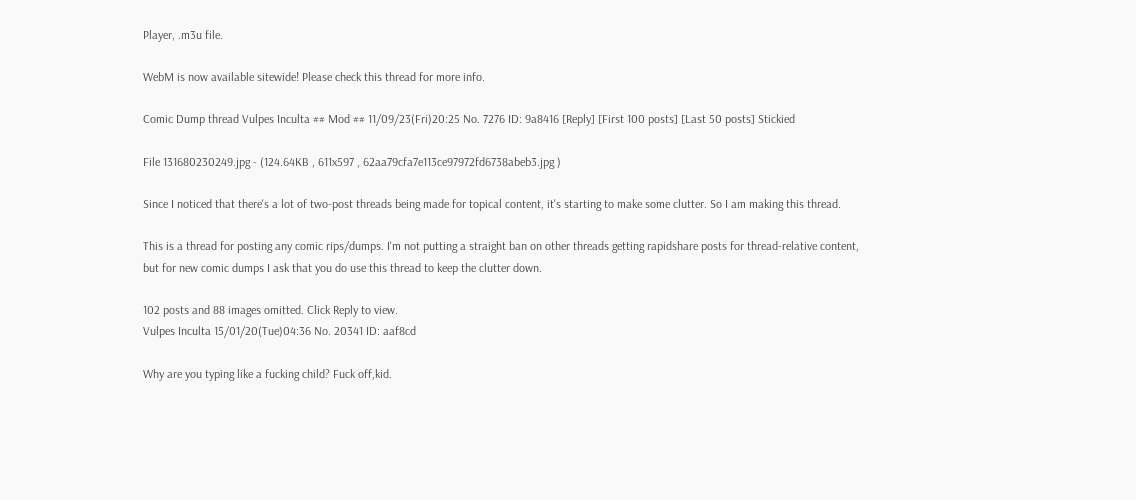Player, .m3u file.

WebM is now available sitewide! Please check this thread for more info.

Comic Dump thread Vulpes Inculta ## Mod ## 11/09/23(Fri)20:25 No. 7276 ID: 9a8416 [Reply] [First 100 posts] [Last 50 posts] Stickied

File 131680230249.jpg - (124.64KB , 611x597 , 62aa79cfa7e113ce97972fd6738abeb3.jpg )

Since I noticed that there's a lot of two-post threads being made for topical content, it's starting to make some clutter. So I am making this thread.

This is a thread for posting any comic rips/dumps. I'm not putting a straight ban on other threads getting rapidshare posts for thread-relative content, but for new comic dumps I ask that you do use this thread to keep the clutter down.

102 posts and 88 images omitted. Click Reply to view.
Vulpes Inculta 15/01/20(Tue)04:36 No. 20341 ID: aaf8cd

Why are you typing like a fucking child? Fuck off,kid.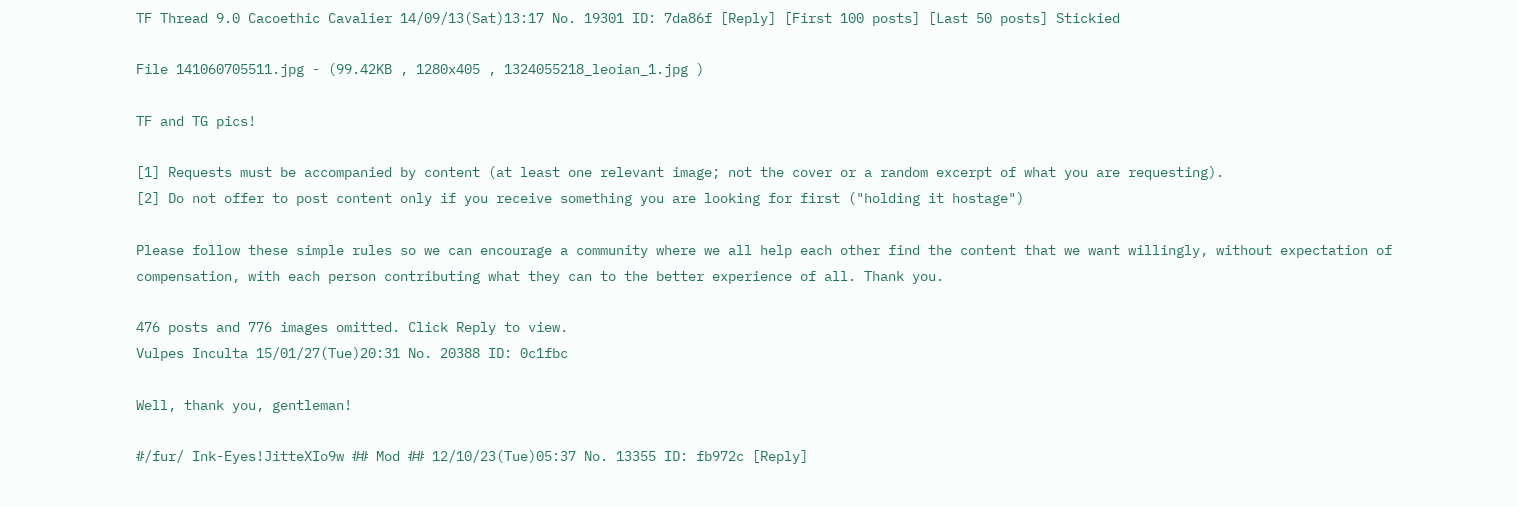TF Thread 9.0 Cacoethic Cavalier 14/09/13(Sat)13:17 No. 19301 ID: 7da86f [Reply] [First 100 posts] [Last 50 posts] Stickied

File 141060705511.jpg - (99.42KB , 1280x405 , 1324055218_leoian_1.jpg )

TF and TG pics!

[1] Requests must be accompanied by content (at least one relevant image; not the cover or a random excerpt of what you are requesting).
[2] Do not offer to post content only if you receive something you are looking for first ("holding it hostage")

Please follow these simple rules so we can encourage a community where we all help each other find the content that we want willingly, without expectation of compensation, with each person contributing what they can to the better experience of all. Thank you.

476 posts and 776 images omitted. Click Reply to view.
Vulpes Inculta 15/01/27(Tue)20:31 No. 20388 ID: 0c1fbc

Well, thank you, gentleman!

#/fur/ Ink-Eyes!JitteXIo9w ## Mod ## 12/10/23(Tue)05:37 No. 13355 ID: fb972c [Reply]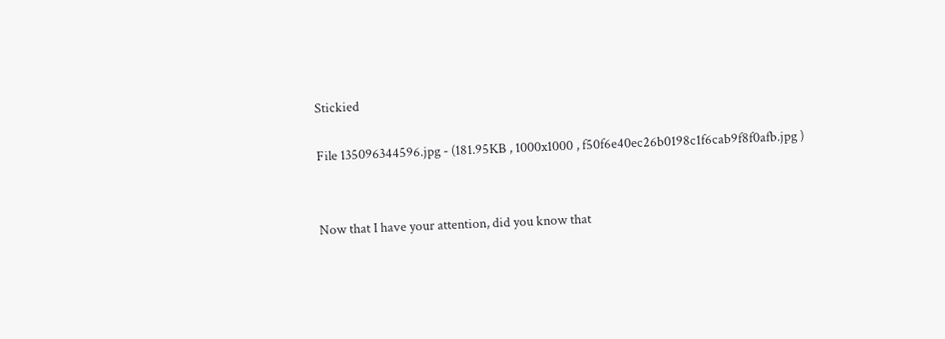Stickied

File 135096344596.jpg - (181.95KB , 1000x1000 , f50f6e40ec26b0198c1f6cab9f8f0afb.jpg )


Now that I have your attention, did you know that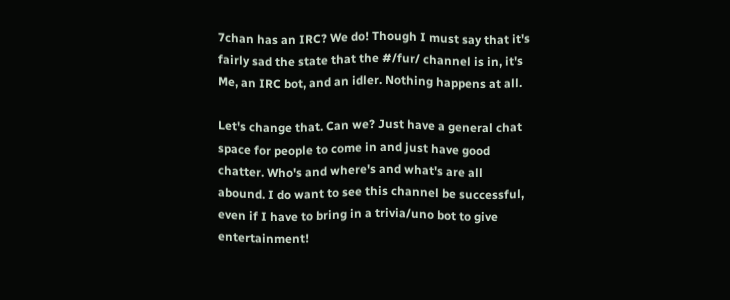7chan has an IRC? We do! Though I must say that it's fairly sad the state that the #/fur/ channel is in, it's Me, an IRC bot, and an idler. Nothing happens at all.

Let's change that. Can we? Just have a general chat space for people to come in and just have good chatter. Who's and where's and what's are all abound. I do want to see this channel be successful, even if I have to bring in a trivia/uno bot to give entertainment!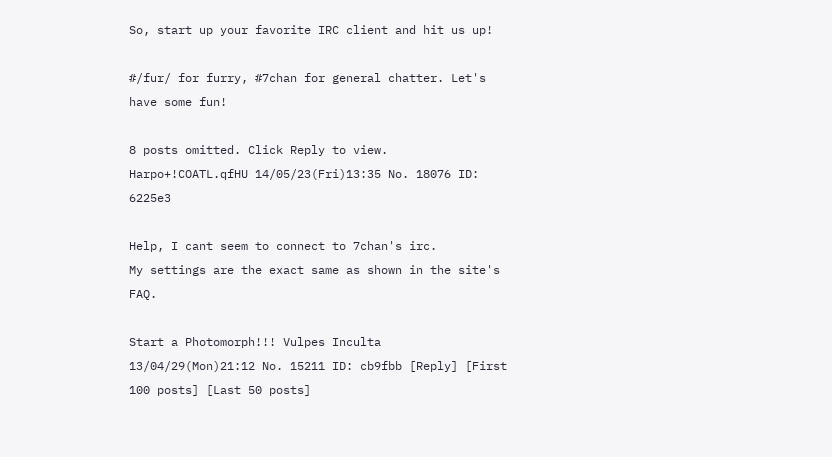So, start up your favorite IRC client and hit us up!

#/fur/ for furry, #7chan for general chatter. Let's have some fun!

8 posts omitted. Click Reply to view.
Harpo+!COATL.qfHU 14/05/23(Fri)13:35 No. 18076 ID: 6225e3

Help, I cant seem to connect to 7chan's irc.
My settings are the exact same as shown in the site's FAQ.

Start a Photomorph!!! Vulpes Inculta 13/04/29(Mon)21:12 No. 15211 ID: cb9fbb [Reply] [First 100 posts] [Last 50 posts]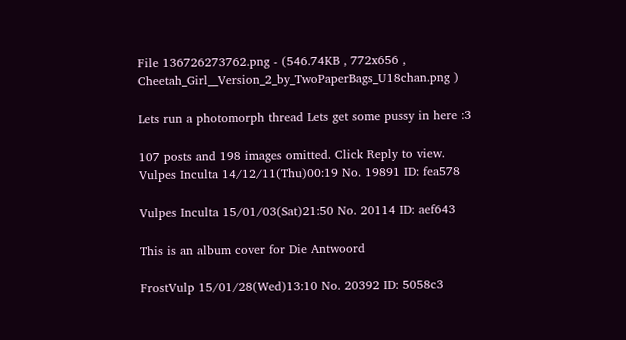File 136726273762.png - (546.74KB , 772x656 , Cheetah_Girl__Version_2_by_TwoPaperBags_U18chan.png )

Lets run a photomorph thread Lets get some pussy in here :3

107 posts and 198 images omitted. Click Reply to view.
Vulpes Inculta 14/12/11(Thu)00:19 No. 19891 ID: fea578

Vulpes Inculta 15/01/03(Sat)21:50 No. 20114 ID: aef643

This is an album cover for Die Antwoord

FrostVulp 15/01/28(Wed)13:10 No. 20392 ID: 5058c3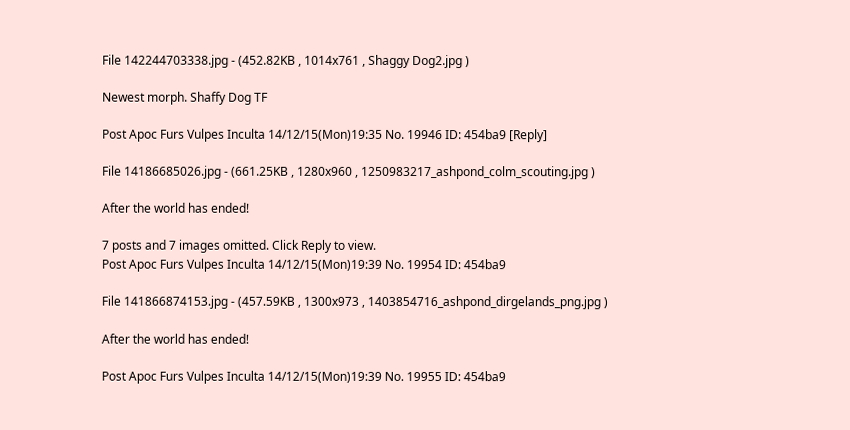File 142244703338.jpg - (452.82KB , 1014x761 , Shaggy Dog2.jpg )

Newest morph. Shaffy Dog TF

Post Apoc Furs Vulpes Inculta 14/12/15(Mon)19:35 No. 19946 ID: 454ba9 [Reply]

File 14186685026.jpg - (661.25KB , 1280x960 , 1250983217_ashpond_colm_scouting.jpg )

After the world has ended!

7 posts and 7 images omitted. Click Reply to view.
Post Apoc Furs Vulpes Inculta 14/12/15(Mon)19:39 No. 19954 ID: 454ba9

File 141866874153.jpg - (457.59KB , 1300x973 , 1403854716_ashpond_dirgelands_png.jpg )

After the world has ended!

Post Apoc Furs Vulpes Inculta 14/12/15(Mon)19:39 No. 19955 ID: 454ba9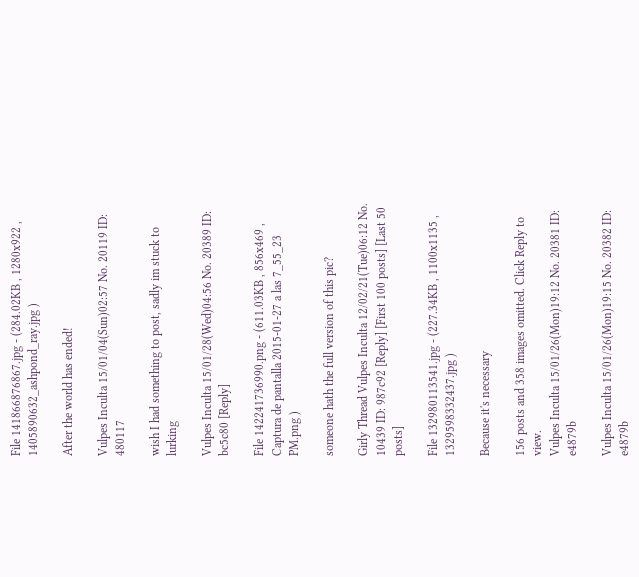File 141866876867.jpg - (284.02KB , 1280x922 , 1405890632_ashpond_ray.jpg )

After the world has ended!

Vulpes Inculta 15/01/04(Sun)02:57 No. 20119 ID: 480117

wish I had something to post, sadly im stuck to lurking

Vulpes Inculta 15/01/28(Wed)04:56 No. 20389 ID: bc5c80 [Reply]

File 142241736990.png - (611.03KB , 856x469 , Captura de pantalla 2015-01-27 a las 7_55_23 PM.png )

someone hath the full version of this pic?

Girly Thread Vulpes Inculta 12/02/21(Tue)06:12 No. 10439 ID: 987c92 [Reply] [First 100 posts] [Last 50 posts]

File 132980113541.jpg - (227.34KB , 1100x1135 , 1329598332437.jpg )

Because it's necessary

156 posts and 358 images omitted. Click Reply to view.
Vulpes Inculta 15/01/26(Mon)19:12 No. 20381 ID: e4879b

Vulpes Inculta 15/01/26(Mon)19:15 No. 20382 ID: e4879b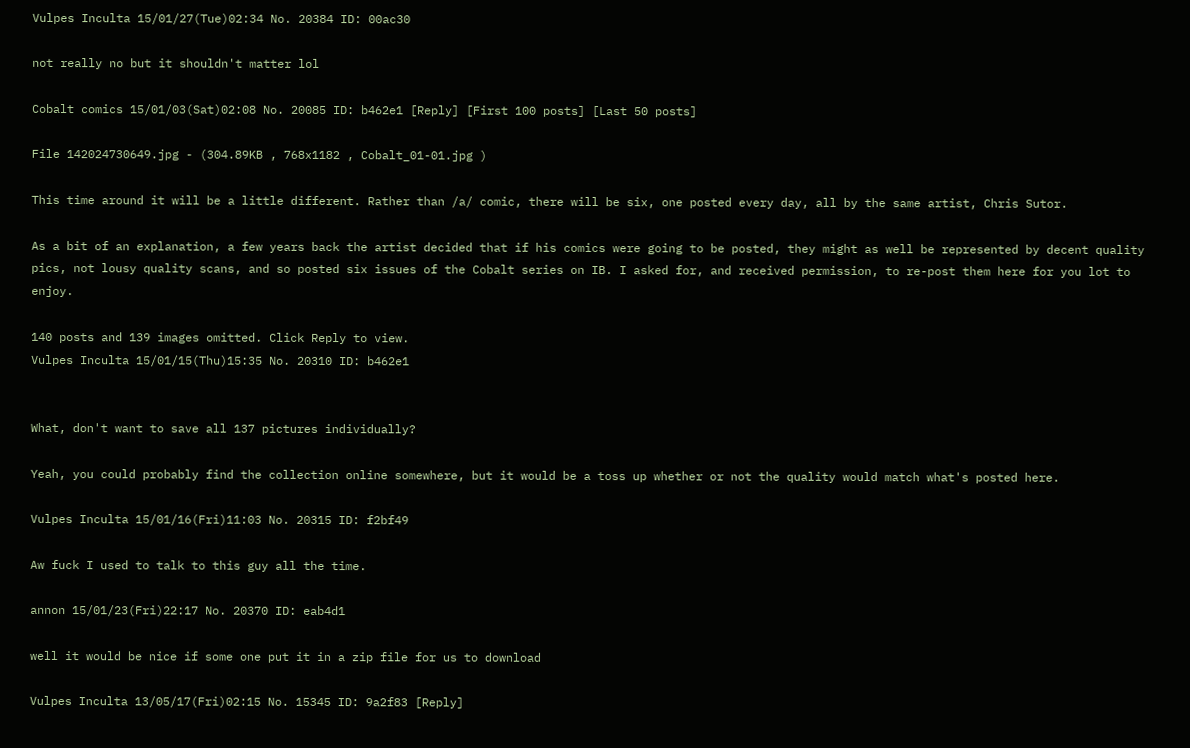Vulpes Inculta 15/01/27(Tue)02:34 No. 20384 ID: 00ac30

not really no but it shouldn't matter lol

Cobalt comics 15/01/03(Sat)02:08 No. 20085 ID: b462e1 [Reply] [First 100 posts] [Last 50 posts]

File 142024730649.jpg - (304.89KB , 768x1182 , Cobalt_01-01.jpg )

This time around it will be a little different. Rather than /a/ comic, there will be six, one posted every day, all by the same artist, Chris Sutor.

As a bit of an explanation, a few years back the artist decided that if his comics were going to be posted, they might as well be represented by decent quality pics, not lousy quality scans, and so posted six issues of the Cobalt series on IB. I asked for, and received permission, to re-post them here for you lot to enjoy.

140 posts and 139 images omitted. Click Reply to view.
Vulpes Inculta 15/01/15(Thu)15:35 No. 20310 ID: b462e1


What, don't want to save all 137 pictures individually?

Yeah, you could probably find the collection online somewhere, but it would be a toss up whether or not the quality would match what's posted here.

Vulpes Inculta 15/01/16(Fri)11:03 No. 20315 ID: f2bf49

Aw fuck I used to talk to this guy all the time.

annon 15/01/23(Fri)22:17 No. 20370 ID: eab4d1

well it would be nice if some one put it in a zip file for us to download

Vulpes Inculta 13/05/17(Fri)02:15 No. 15345 ID: 9a2f83 [Reply]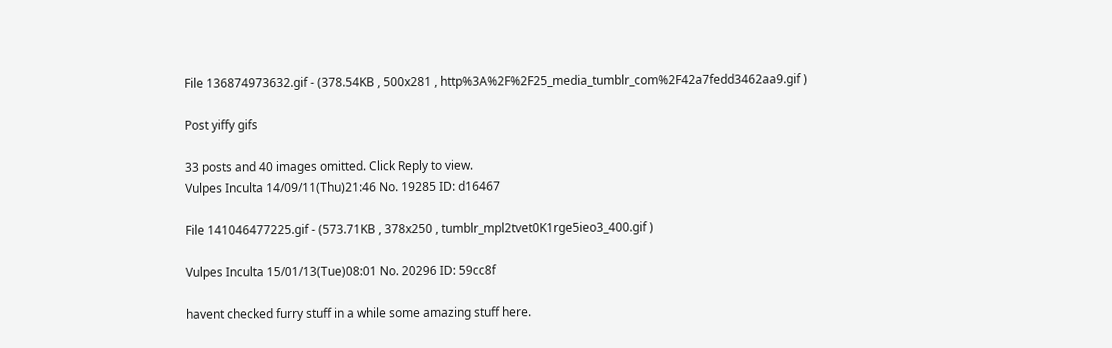File 136874973632.gif - (378.54KB , 500x281 , http%3A%2F%2F25_media_tumblr_com%2F42a7fedd3462aa9.gif )

Post yiffy gifs

33 posts and 40 images omitted. Click Reply to view.
Vulpes Inculta 14/09/11(Thu)21:46 No. 19285 ID: d16467

File 141046477225.gif - (573.71KB , 378x250 , tumblr_mpl2tvet0K1rge5ieo3_400.gif )

Vulpes Inculta 15/01/13(Tue)08:01 No. 20296 ID: 59cc8f

havent checked furry stuff in a while some amazing stuff here.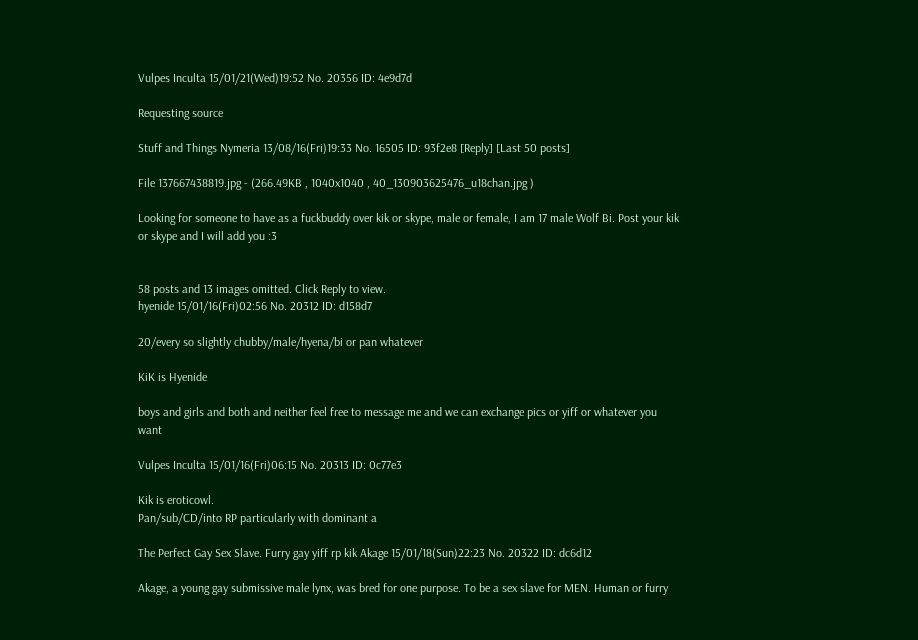Vulpes Inculta 15/01/21(Wed)19:52 No. 20356 ID: 4e9d7d

Requesting source

Stuff and Things Nymeria 13/08/16(Fri)19:33 No. 16505 ID: 93f2e8 [Reply] [Last 50 posts]

File 137667438819.jpg - (266.49KB , 1040x1040 , 40_130903625476_u18chan.jpg )

Looking for someone to have as a fuckbuddy over kik or skype, male or female, I am 17 male Wolf Bi. Post your kik or skype and I will add you :3


58 posts and 13 images omitted. Click Reply to view.
hyenide 15/01/16(Fri)02:56 No. 20312 ID: d158d7

20/every so slightly chubby/male/hyena/bi or pan whatever

KiK is Hyenide

boys and girls and both and neither feel free to message me and we can exchange pics or yiff or whatever you want

Vulpes Inculta 15/01/16(Fri)06:15 No. 20313 ID: 0c77e3

Kik is eroticowl.
Pan/sub/CD/into RP particularly with dominant a

The Perfect Gay Sex Slave. Furry gay yiff rp kik Akage 15/01/18(Sun)22:23 No. 20322 ID: dc6d12

Akage, a young gay submissive male lynx, was bred for one purpose. To be a sex slave for MEN. Human or furry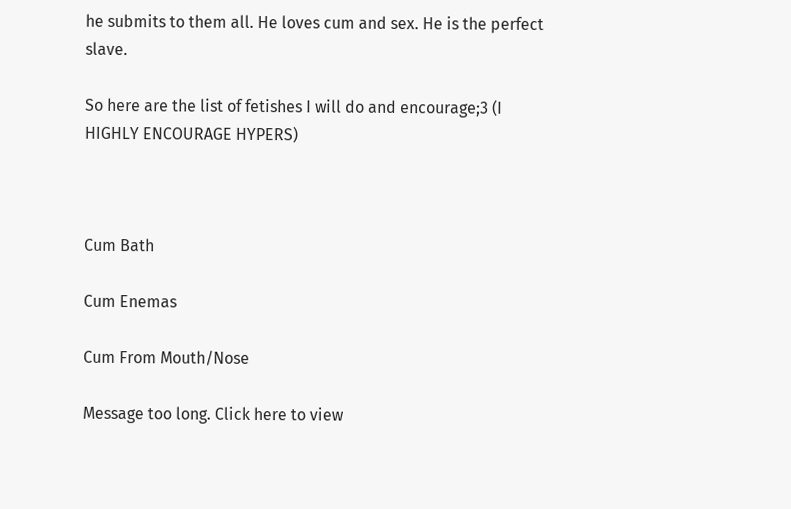he submits to them all. He loves cum and sex. He is the perfect slave.

So here are the list of fetishes I will do and encourage;3 (I HIGHLY ENCOURAGE HYPERS)



Cum Bath

Cum Enemas

Cum From Mouth/Nose

Message too long. Click here to view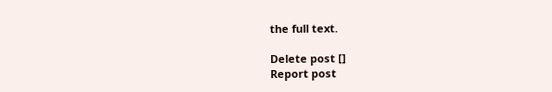the full text.

Delete post []
Report post